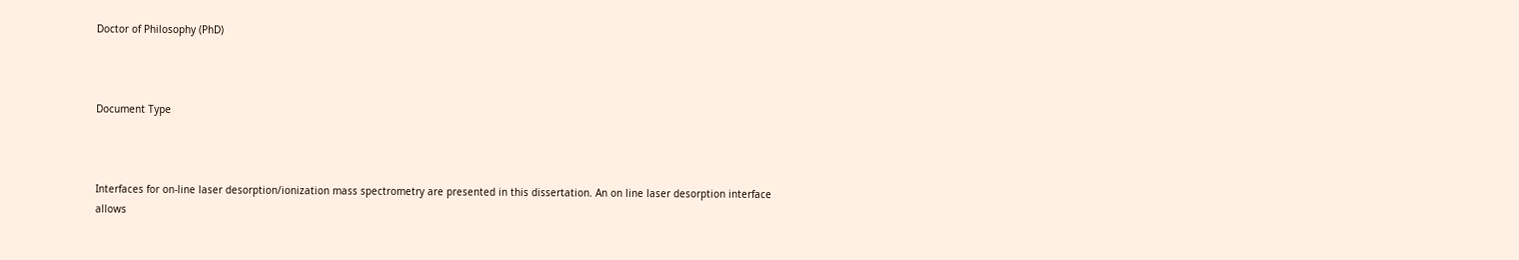Doctor of Philosophy (PhD)



Document Type



Interfaces for on-line laser desorption/ionization mass spectrometry are presented in this dissertation. An on line laser desorption interface allows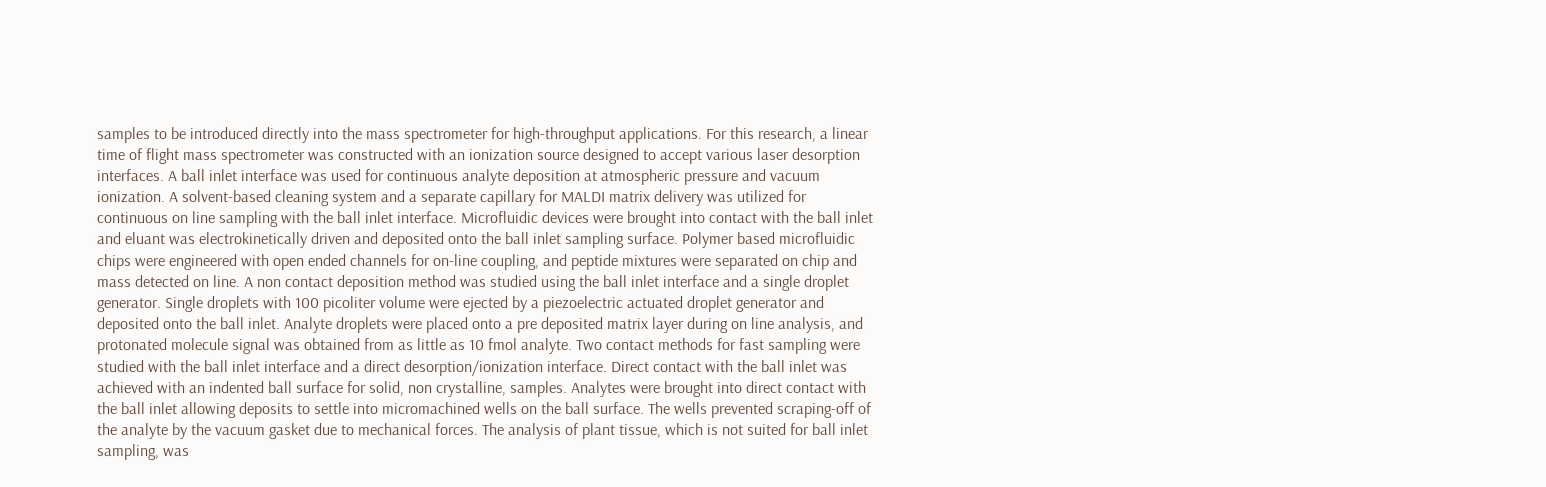samples to be introduced directly into the mass spectrometer for high-throughput applications. For this research, a linear time of flight mass spectrometer was constructed with an ionization source designed to accept various laser desorption interfaces. A ball inlet interface was used for continuous analyte deposition at atmospheric pressure and vacuum ionization. A solvent-based cleaning system and a separate capillary for MALDI matrix delivery was utilized for continuous on line sampling with the ball inlet interface. Microfluidic devices were brought into contact with the ball inlet and eluant was electrokinetically driven and deposited onto the ball inlet sampling surface. Polymer based microfluidic chips were engineered with open ended channels for on-line coupling, and peptide mixtures were separated on chip and mass detected on line. A non contact deposition method was studied using the ball inlet interface and a single droplet generator. Single droplets with 100 picoliter volume were ejected by a piezoelectric actuated droplet generator and deposited onto the ball inlet. Analyte droplets were placed onto a pre deposited matrix layer during on line analysis, and protonated molecule signal was obtained from as little as 10 fmol analyte. Two contact methods for fast sampling were studied with the ball inlet interface and a direct desorption/ionization interface. Direct contact with the ball inlet was achieved with an indented ball surface for solid, non crystalline, samples. Analytes were brought into direct contact with the ball inlet allowing deposits to settle into micromachined wells on the ball surface. The wells prevented scraping-off of the analyte by the vacuum gasket due to mechanical forces. The analysis of plant tissue, which is not suited for ball inlet sampling, was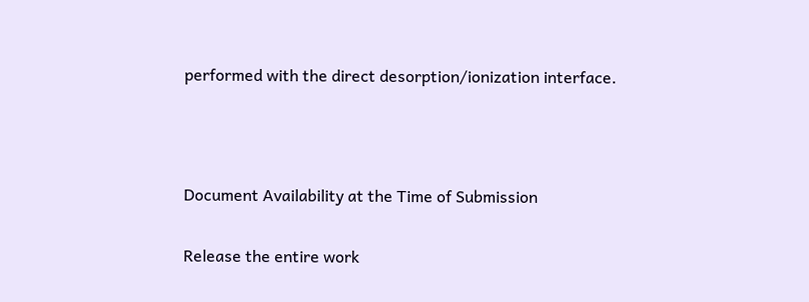performed with the direct desorption/ionization interface.



Document Availability at the Time of Submission

Release the entire work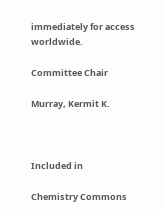immediately for access worldwide.

Committee Chair

Murray, Kermit K.



Included in

Chemistry Commons